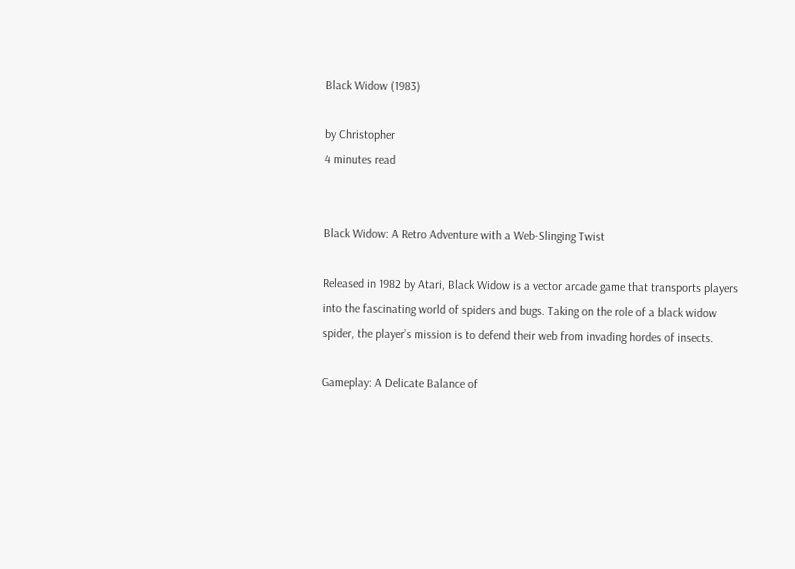Black Widow (1983)

by Christopher
4 minutes read


Black Widow: A Retro Adventure with a Web-Slinging Twist

Released in 1982 by Atari, Black Widow is a vector arcade game that transports players into the fascinating world of spiders and bugs. Taking on the role of a black widow spider, the player’s mission is to defend their web from invading hordes of insects.

Gameplay: A Delicate Balance of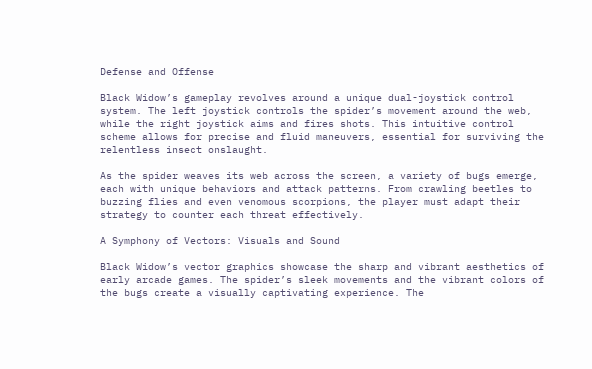Defense and Offense

Black Widow’s gameplay revolves around a unique dual-joystick control system. The left joystick controls the spider’s movement around the web, while the right joystick aims and fires shots. This intuitive control scheme allows for precise and fluid maneuvers, essential for surviving the relentless insect onslaught.

As the spider weaves its web across the screen, a variety of bugs emerge, each with unique behaviors and attack patterns. From crawling beetles to buzzing flies and even venomous scorpions, the player must adapt their strategy to counter each threat effectively.

A Symphony of Vectors: Visuals and Sound

Black Widow’s vector graphics showcase the sharp and vibrant aesthetics of early arcade games. The spider’s sleek movements and the vibrant colors of the bugs create a visually captivating experience. The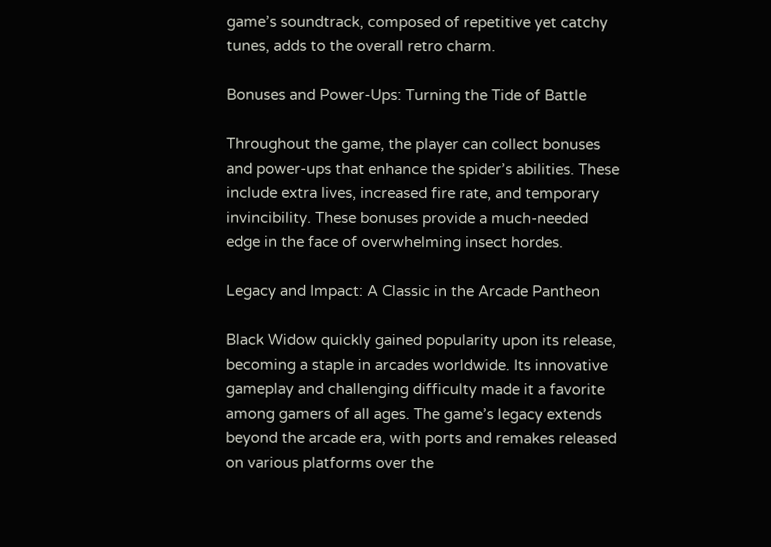game’s soundtrack, composed of repetitive yet catchy tunes, adds to the overall retro charm.

Bonuses and Power-Ups: Turning the Tide of Battle

Throughout the game, the player can collect bonuses and power-ups that enhance the spider’s abilities. These include extra lives, increased fire rate, and temporary invincibility. These bonuses provide a much-needed edge in the face of overwhelming insect hordes.

Legacy and Impact: A Classic in the Arcade Pantheon

Black Widow quickly gained popularity upon its release, becoming a staple in arcades worldwide. Its innovative gameplay and challenging difficulty made it a favorite among gamers of all ages. The game’s legacy extends beyond the arcade era, with ports and remakes released on various platforms over the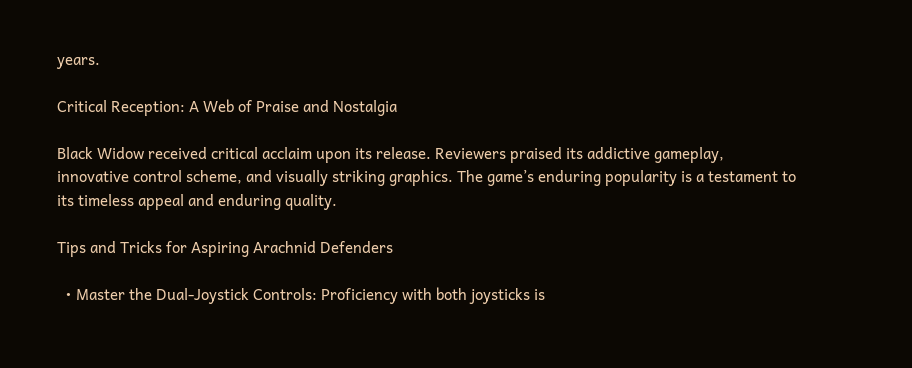years.

Critical Reception: A Web of Praise and Nostalgia

Black Widow received critical acclaim upon its release. Reviewers praised its addictive gameplay, innovative control scheme, and visually striking graphics. The game’s enduring popularity is a testament to its timeless appeal and enduring quality.

Tips and Tricks for Aspiring Arachnid Defenders

  • Master the Dual-Joystick Controls: Proficiency with both joysticks is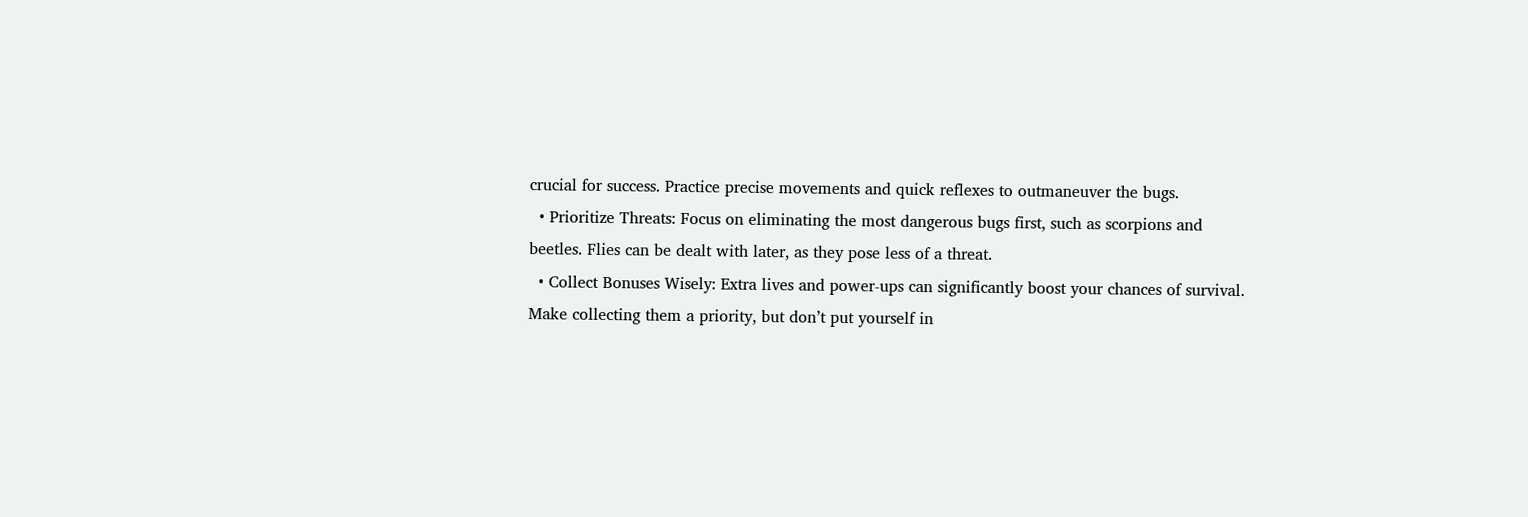crucial for success. Practice precise movements and quick reflexes to outmaneuver the bugs.
  • Prioritize Threats: Focus on eliminating the most dangerous bugs first, such as scorpions and beetles. Flies can be dealt with later, as they pose less of a threat.
  • Collect Bonuses Wisely: Extra lives and power-ups can significantly boost your chances of survival. Make collecting them a priority, but don’t put yourself in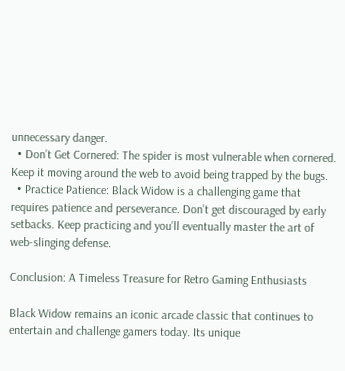unnecessary danger.
  • Don’t Get Cornered: The spider is most vulnerable when cornered. Keep it moving around the web to avoid being trapped by the bugs.
  • Practice Patience: Black Widow is a challenging game that requires patience and perseverance. Don’t get discouraged by early setbacks. Keep practicing and you’ll eventually master the art of web-slinging defense.

Conclusion: A Timeless Treasure for Retro Gaming Enthusiasts

Black Widow remains an iconic arcade classic that continues to entertain and challenge gamers today. Its unique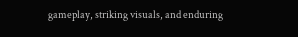gameplay, striking visuals, and enduring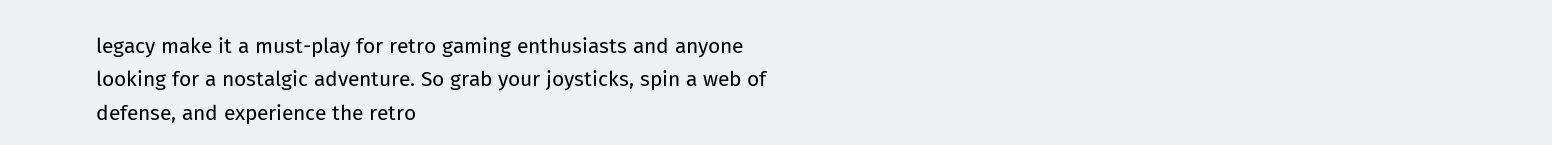legacy make it a must-play for retro gaming enthusiasts and anyone looking for a nostalgic adventure. So grab your joysticks, spin a web of defense, and experience the retro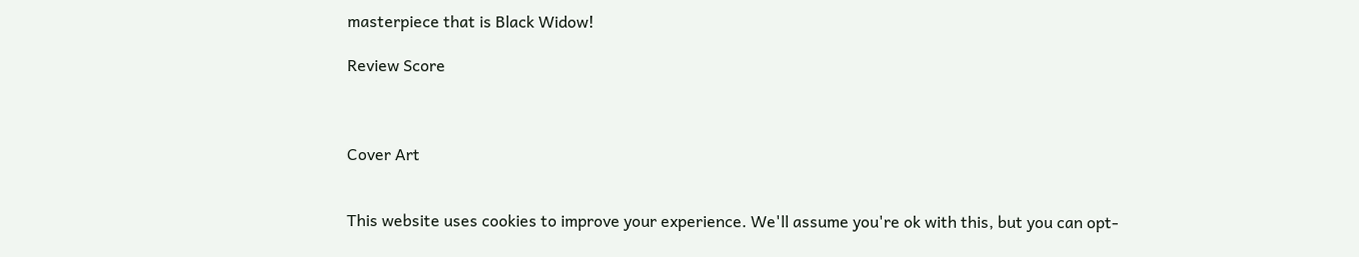masterpiece that is Black Widow!

Review Score



Cover Art


This website uses cookies to improve your experience. We'll assume you're ok with this, but you can opt-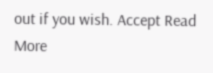out if you wish. Accept Read More